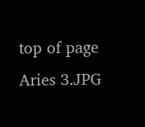top of page
Aries 3.JPG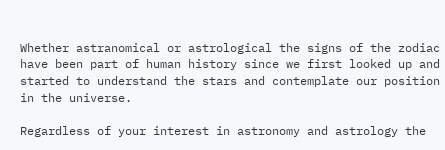Whether astranomical or astrological the signs of the zodiac have been part of human history since we first looked up and started to understand the stars and contemplate our position in the universe.

Regardless of your interest in astronomy and astrology the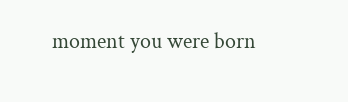moment you were born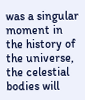was a singular moment in the history of the universe, the celestial bodies will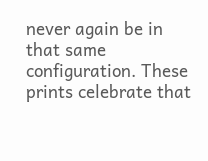never again be in that same configuration. These prints celebrate that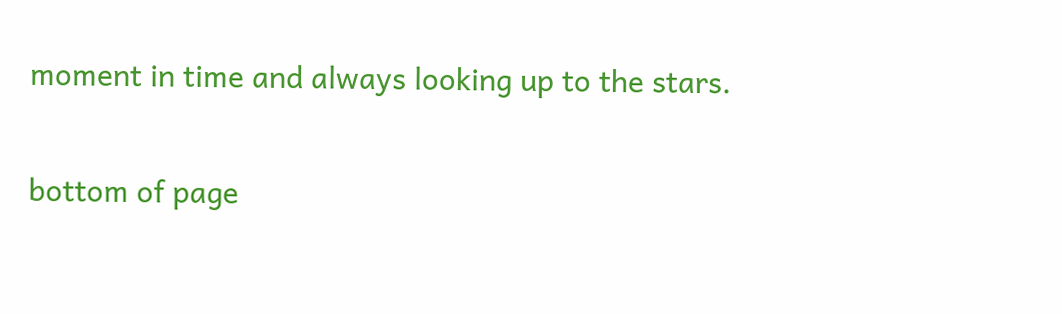moment in time and always looking up to the stars.

bottom of page